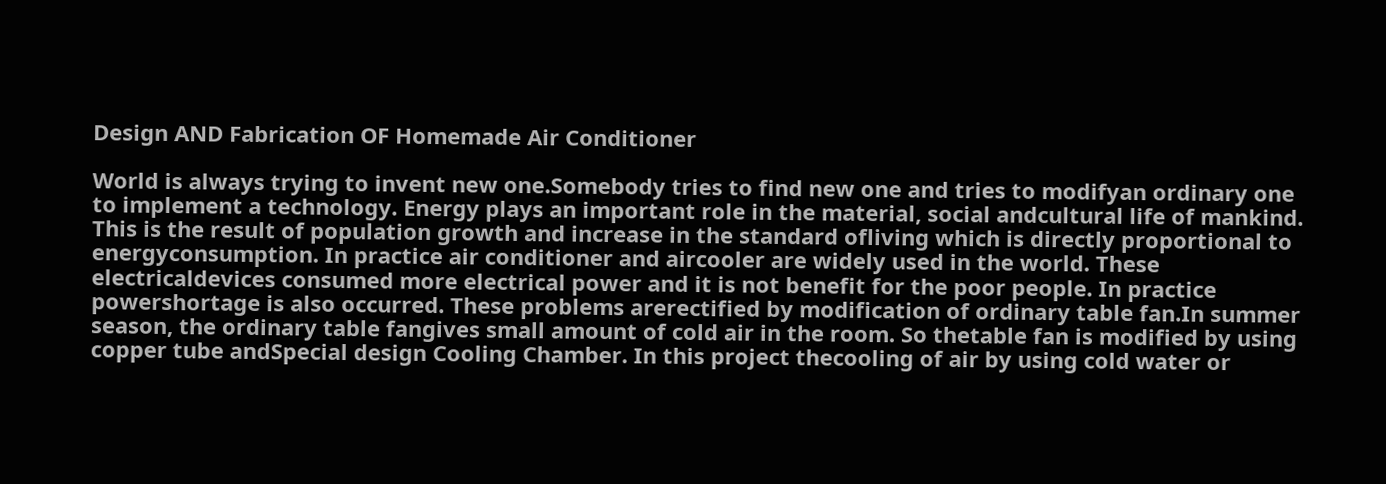Design AND Fabrication OF Homemade Air Conditioner

World is always trying to invent new one.Somebody tries to find new one and tries to modifyan ordinary one to implement a technology. Energy plays an important role in the material, social andcultural life of mankind. This is the result of population growth and increase in the standard ofliving which is directly proportional to energyconsumption. In practice air conditioner and aircooler are widely used in the world. These electricaldevices consumed more electrical power and it is not benefit for the poor people. In practice powershortage is also occurred. These problems arerectified by modification of ordinary table fan.In summer season, the ordinary table fangives small amount of cold air in the room. So thetable fan is modified by using copper tube andSpecial design Cooling Chamber. In this project thecooling of air by using cold water or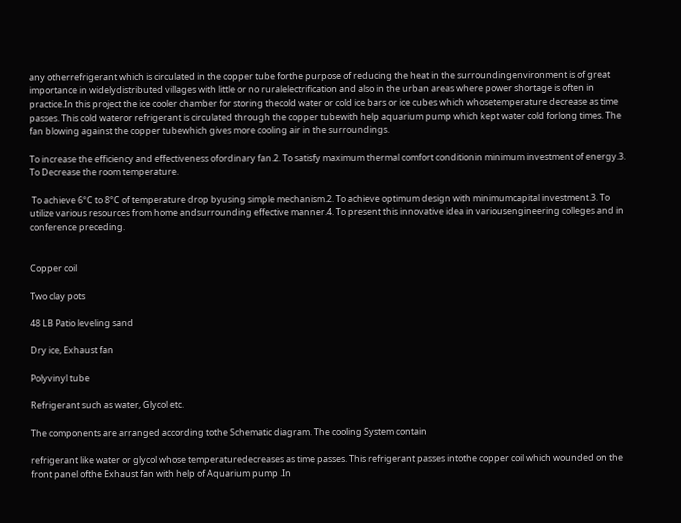any otherrefrigerant which is circulated in the copper tube forthe purpose of reducing the heat in the surroundingenvironment is of great importance in widelydistributed villages with little or no ruralelectrification and also in the urban areas where power shortage is often in practice.In this project the ice cooler chamber for storing thecold water or cold ice bars or ice cubes which whosetemperature decrease as time passes. This cold wateror refrigerant is circulated through the copper tubewith help aquarium pump which kept water cold forlong times. The fan blowing against the copper tubewhich gives more cooling air in the surroundings.

To increase the efficiency and effectiveness ofordinary fan.2. To satisfy maximum thermal comfort conditionin minimum investment of energy.3. To Decrease the room temperature.

 To achieve 6°C to 8°C of temperature drop byusing simple mechanism.2. To achieve optimum design with minimumcapital investment.3. To utilize various resources from home andsurrounding effective manner.4. To present this innovative idea in variousengineering colleges and in conference preceding.


Copper coil

Two clay pots

48 LB Patio leveling sand

Dry ice, Exhaust fan

Polyvinyl tube

Refrigerant such as water, Glycol etc.

The components are arranged according tothe Schematic diagram. The cooling System contain

refrigerant like water or glycol whose temperaturedecreases as time passes. This refrigerant passes intothe copper coil which wounded on the front panel ofthe Exhaust fan with help of Aquarium pump .In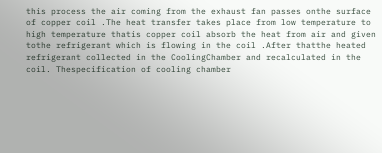this process the air coming from the exhaust fan passes onthe surface of copper coil .The heat transfer takes place from low temperature to high temperature thatis copper coil absorb the heat from air and given tothe refrigerant which is flowing in the coil .After thatthe heated refrigerant collected in the CoolingChamber and recalculated in the coil. Thespecification of cooling chamber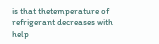is that thetemperature of refrigerant decreases with help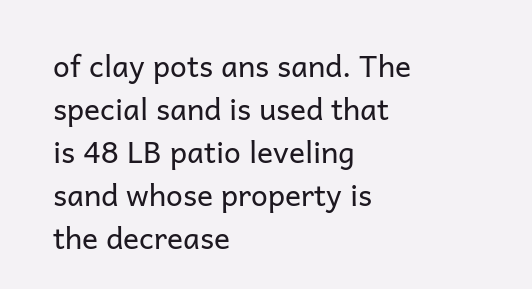of clay pots ans sand. The special sand is used that is 48 LB patio leveling sand whose property is the decrease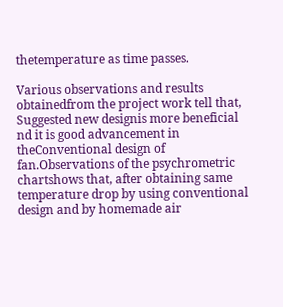thetemperature as time passes.

Various observations and results obtainedfrom the project work tell that, Suggested new designis more beneficial nd it is good advancement in theConventional design of fan.Observations of the psychrometric chartshows that, after obtaining same temperature drop by using conventional design and by homemade air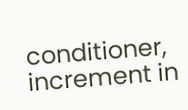conditioner, increment in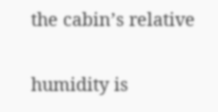the cabin’s relative

humidity is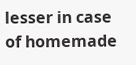lesser in case of homemade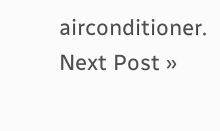airconditioner.
Next Post »